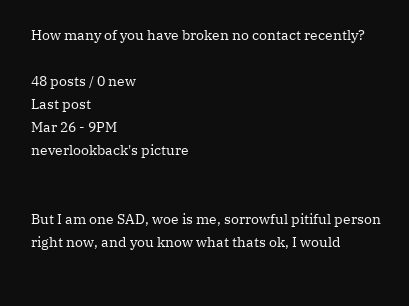How many of you have broken no contact recently?

48 posts / 0 new
Last post
Mar 26 - 9PM
neverlookback's picture


But I am one SAD, woe is me, sorrowful pitiful person right now, and you know what thats ok, I would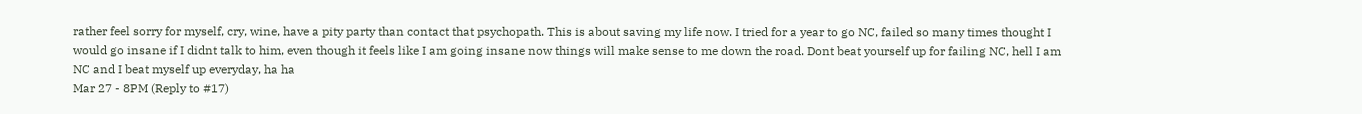rather feel sorry for myself, cry, wine, have a pity party than contact that psychopath. This is about saving my life now. I tried for a year to go NC, failed so many times thought I would go insane if I didnt talk to him, even though it feels like I am going insane now things will make sense to me down the road. Dont beat yourself up for failing NC, hell I am NC and I beat myself up everyday, ha ha
Mar 27 - 8PM (Reply to #17)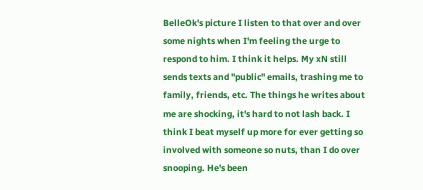BelleOk's picture I listen to that over and over some nights when I'm feeling the urge to respond to him. I think it helps. My xN still sends texts and "public" emails, trashing me to family, friends, etc. The things he writes about me are shocking, it's hard to not lash back. I think I beat myself up more for ever getting so involved with someone so nuts, than I do over snooping. He's been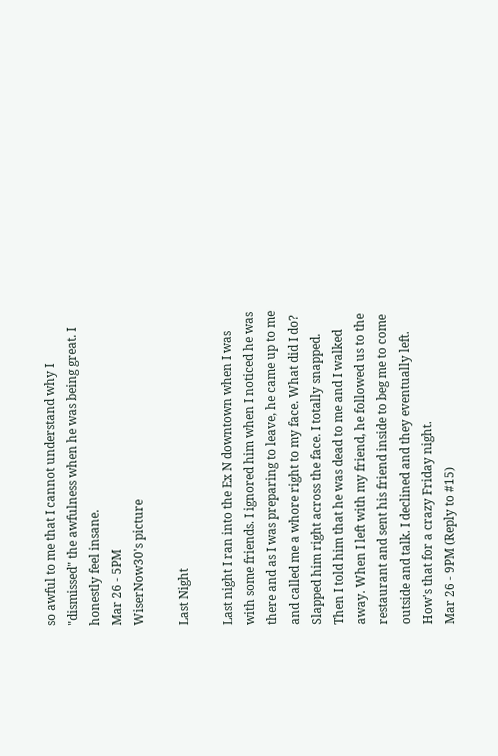so awful to me that I cannot understand why I "dismissed" the awfulness when he was being great. I honestly feel insane.
Mar 26 - 5PM
WiserNow30's picture

Last Night

Last night I ran into the Ex N downtown when I was with some friends. I ignored him when I noticed he was there and as I was preparing to leave, he came up to me and called me a whore right to my face. What did I do? Slapped him right across the face. I totally snapped. Then I told him that he was dead to me and I walked away. When I left with my friend, he followed us to the restaurant and sent his friend inside to beg me to come outside and talk. I declined and they eventually left. How's that for a crazy Friday night.
Mar 26 - 9PM (Reply to #15)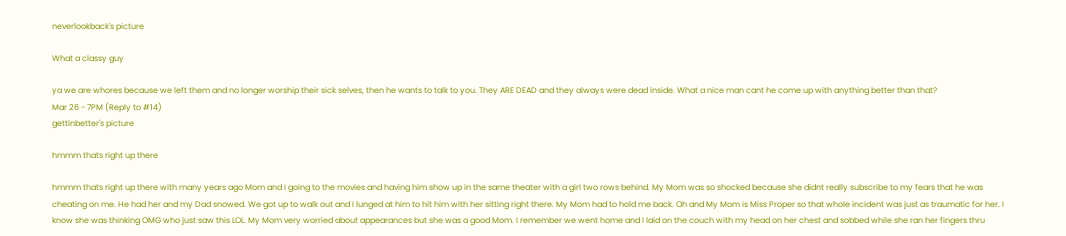neverlookback's picture

What a classy guy

ya we are whores because we left them and no longer worship their sick selves, then he wants to talk to you. They ARE DEAD and they always were dead inside. What a nice man cant he come up with anything better than that?
Mar 26 - 7PM (Reply to #14)
gettinbetter's picture

hmmm thats right up there

hmmm thats right up there with many years ago Mom and I going to the movies and having him show up in the same theater with a girl two rows behind. My Mom was so shocked because she didnt really subscribe to my fears that he was cheating on me. He had her and my Dad snowed. We got up to walk out and I lunged at him to hit him with her sitting right there. My Mom had to hold me back. Oh and My Mom is Miss Proper so that whole incident was just as traumatic for her. I know she was thinking OMG who just saw this LOL. My Mom very worried about appearances but she was a good Mom. I remember we went home and I laid on the couch with my head on her chest and sobbed while she ran her fingers thru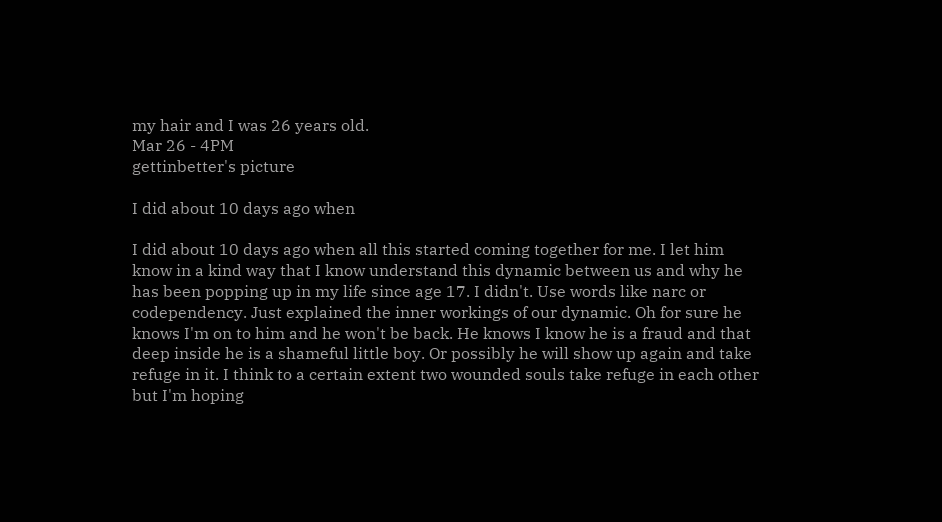my hair and I was 26 years old.
Mar 26 - 4PM
gettinbetter's picture

I did about 10 days ago when

I did about 10 days ago when all this started coming together for me. I let him know in a kind way that I know understand this dynamic between us and why he has been popping up in my life since age 17. I didn't. Use words like narc or codependency. Just explained the inner workings of our dynamic. Oh for sure he knows I'm on to him and he won't be back. He knows I know he is a fraud and that deep inside he is a shameful little boy. Or possibly he will show up again and take refuge in it. I think to a certain extent two wounded souls take refuge in each other but I'm hoping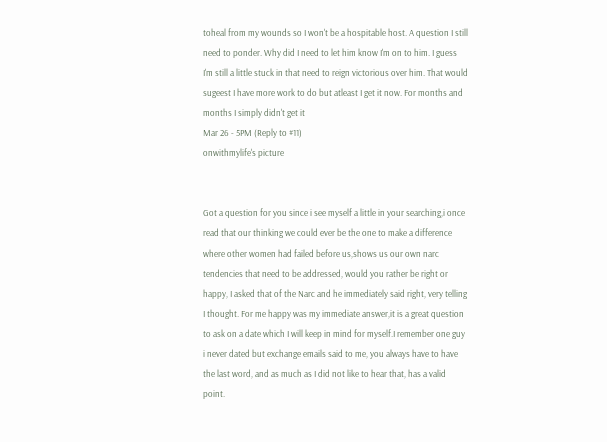toheal from my wounds so I won't be a hospitable host. A question I still need to ponder. Why did I need to let him know I'm on to him. I guess I'm still a little stuck in that need to reign victorious over him. That would sugeest I have more work to do but atleast I get it now. For months and months I simply didn't get it
Mar 26 - 5PM (Reply to #11)
onwithmylife's picture


Got a question for you since i see myself a little in your searching,i once read that our thinking we could ever be the one to make a difference where other women had failed before us,shows us our own narc tendencies that need to be addressed, would you rather be right or happy, I asked that of the Narc and he immediately said right, very telling I thought. For me happy was my immediate answer,it is a great question to ask on a date which I will keep in mind for myself.I remember one guy i never dated but exchange emails said to me, you always have to have the last word, and as much as I did not like to hear that, has a valid point.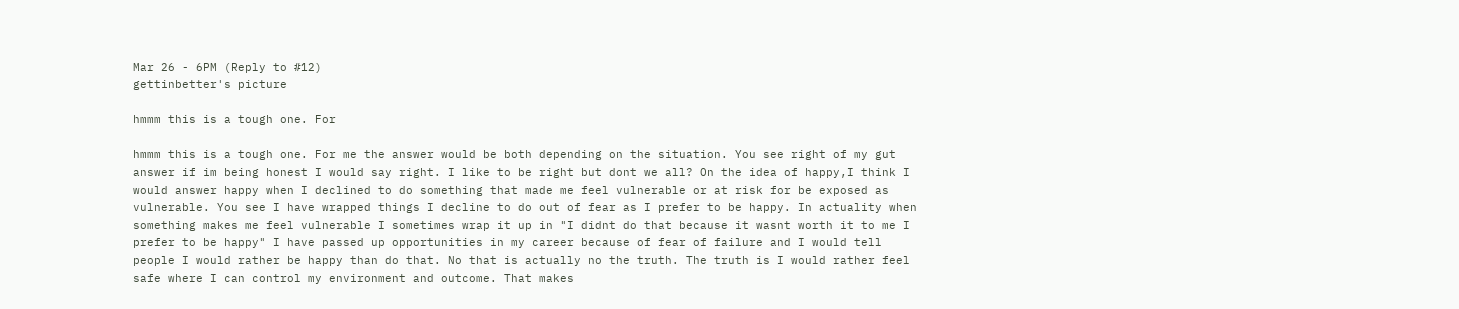Mar 26 - 6PM (Reply to #12)
gettinbetter's picture

hmmm this is a tough one. For

hmmm this is a tough one. For me the answer would be both depending on the situation. You see right of my gut answer if im being honest I would say right. I like to be right but dont we all? On the idea of happy,I think I would answer happy when I declined to do something that made me feel vulnerable or at risk for be exposed as vulnerable. You see I have wrapped things I decline to do out of fear as I prefer to be happy. In actuality when something makes me feel vulnerable I sometimes wrap it up in "I didnt do that because it wasnt worth it to me I prefer to be happy" I have passed up opportunities in my career because of fear of failure and I would tell people I would rather be happy than do that. No that is actually no the truth. The truth is I would rather feel safe where I can control my environment and outcome. That makes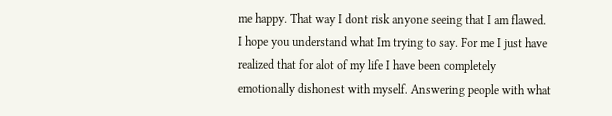me happy. That way I dont risk anyone seeing that I am flawed. I hope you understand what Im trying to say. For me I just have realized that for alot of my life I have been completely emotionally dishonest with myself. Answering people with what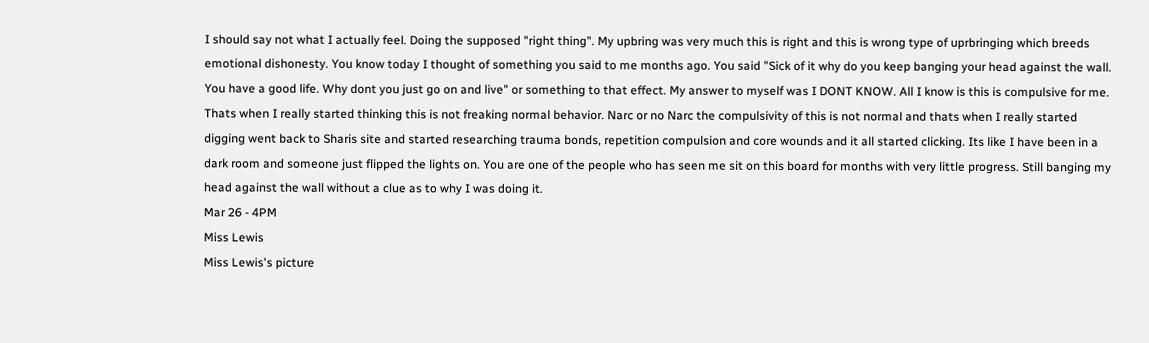I should say not what I actually feel. Doing the supposed "right thing". My upbring was very much this is right and this is wrong type of uprbringing which breeds emotional dishonesty. You know today I thought of something you said to me months ago. You said "Sick of it why do you keep banging your head against the wall. You have a good life. Why dont you just go on and live" or something to that effect. My answer to myself was I DONT KNOW. All I know is this is compulsive for me. Thats when I really started thinking this is not freaking normal behavior. Narc or no Narc the compulsivity of this is not normal and thats when I really started digging went back to Sharis site and started researching trauma bonds, repetition compulsion and core wounds and it all started clicking. Its like I have been in a dark room and someone just flipped the lights on. You are one of the people who has seen me sit on this board for months with very little progress. Still banging my head against the wall without a clue as to why I was doing it.
Mar 26 - 4PM
Miss Lewis
Miss Lewis's picture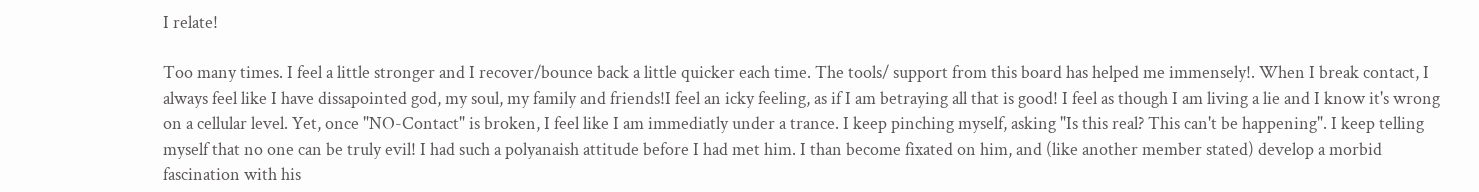I relate!

Too many times. I feel a little stronger and I recover/bounce back a little quicker each time. The tools/ support from this board has helped me immensely!. When I break contact, I always feel like I have dissapointed god, my soul, my family and friends!I feel an icky feeling, as if I am betraying all that is good! I feel as though I am living a lie and I know it's wrong on a cellular level. Yet, once "NO-Contact" is broken, I feel like I am immediatly under a trance. I keep pinching myself, asking "Is this real? This can't be happening". I keep telling myself that no one can be truly evil! I had such a polyanaish attitude before I had met him. I than become fixated on him, and (like another member stated) develop a morbid fascination with his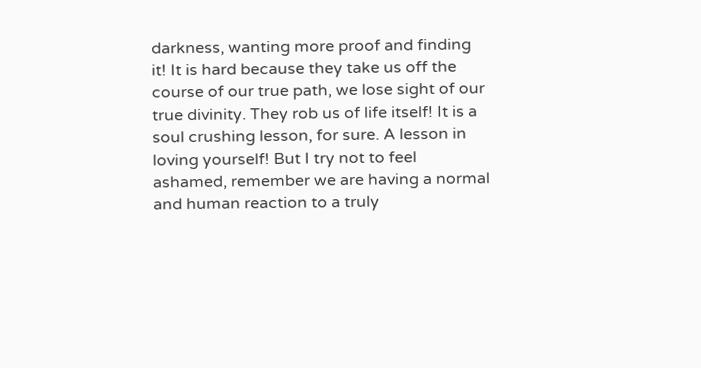darkness, wanting more proof and finding it! It is hard because they take us off the course of our true path, we lose sight of our true divinity. They rob us of life itself! It is a soul crushing lesson, for sure. A lesson in loving yourself! But I try not to feel ashamed, remember we are having a normal and human reaction to a truly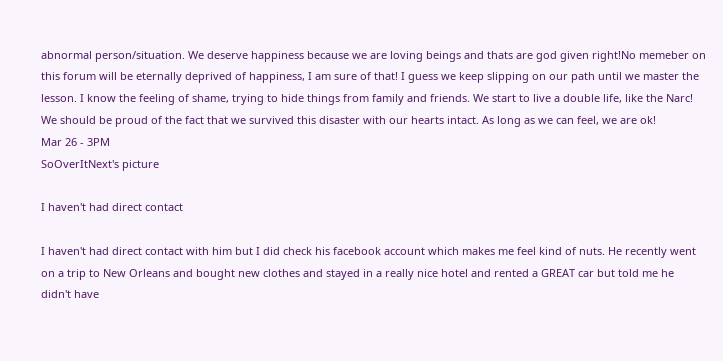abnormal person/situation. We deserve happiness because we are loving beings and thats are god given right!No memeber on this forum will be eternally deprived of happiness, I am sure of that! I guess we keep slipping on our path until we master the lesson. I know the feeling of shame, trying to hide things from family and friends. We start to live a double life, like the Narc! We should be proud of the fact that we survived this disaster with our hearts intact. As long as we can feel, we are ok!
Mar 26 - 3PM
SoOverItNext's picture

I haven't had direct contact

I haven't had direct contact with him but I did check his facebook account which makes me feel kind of nuts. He recently went on a trip to New Orleans and bought new clothes and stayed in a really nice hotel and rented a GREAT car but told me he didn't have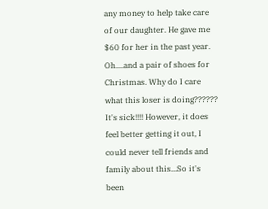any money to help take care of our daughter. He gave me $60 for her in the past year. Oh....and a pair of shoes for Christmas. Why do I care what this loser is doing?????? It's sick!!!! However, it does feel better getting it out, I could never tell friends and family about this...So it's been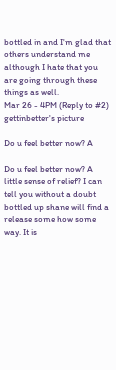bottled in and I'm glad that others understand me although I hate that you are going through these things as well.
Mar 26 - 4PM (Reply to #2)
gettinbetter's picture

Do u feel better now? A

Do u feel better now? A little sense of relief? I can tell you without a doubt bottled up shane will find a release some how some way. It is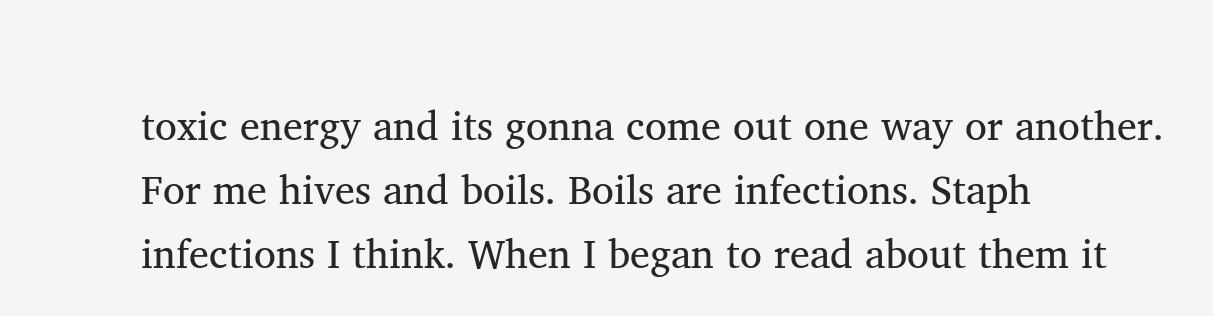toxic energy and its gonna come out one way or another. For me hives and boils. Boils are infections. Staph infections I think. When I began to read about them it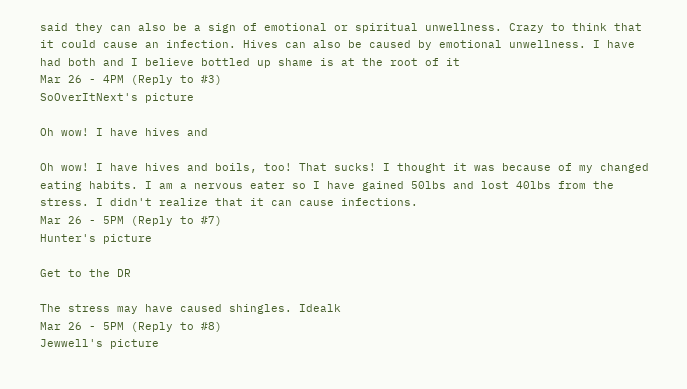said they can also be a sign of emotional or spiritual unwellness. Crazy to think that it could cause an infection. Hives can also be caused by emotional unwellness. I have had both and I believe bottled up shame is at the root of it
Mar 26 - 4PM (Reply to #3)
SoOverItNext's picture

Oh wow! I have hives and

Oh wow! I have hives and boils, too! That sucks! I thought it was because of my changed eating habits. I am a nervous eater so I have gained 50lbs and lost 40lbs from the stress. I didn't realize that it can cause infections.
Mar 26 - 5PM (Reply to #7)
Hunter's picture

Get to the DR

The stress may have caused shingles. Idealk
Mar 26 - 5PM (Reply to #8)
Jewwell's picture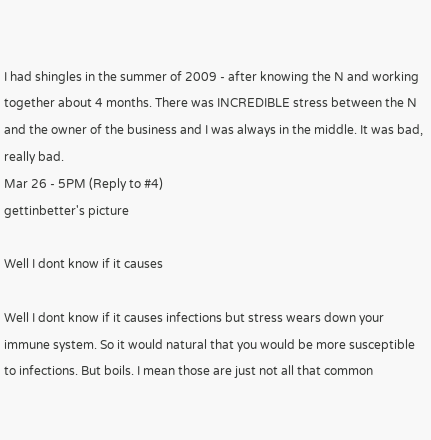I had shingles in the summer of 2009 - after knowing the N and working together about 4 months. There was INCREDIBLE stress between the N and the owner of the business and I was always in the middle. It was bad, really bad.
Mar 26 - 5PM (Reply to #4)
gettinbetter's picture

Well I dont know if it causes

Well I dont know if it causes infections but stress wears down your immune system. So it would natural that you would be more susceptible to infections. But boils. I mean those are just not all that common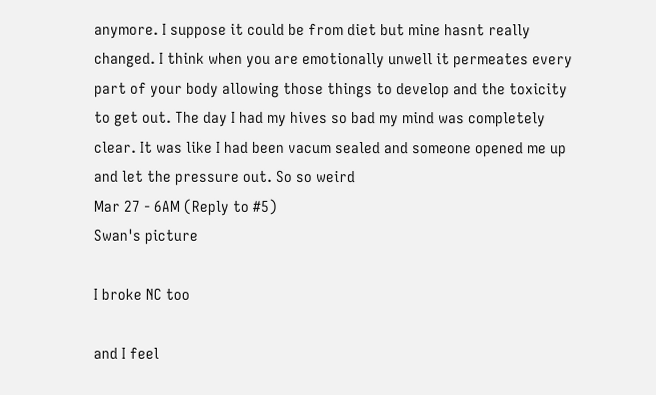anymore. I suppose it could be from diet but mine hasnt really changed. I think when you are emotionally unwell it permeates every part of your body allowing those things to develop and the toxicity to get out. The day I had my hives so bad my mind was completely clear. It was like I had been vacum sealed and someone opened me up and let the pressure out. So so weird
Mar 27 - 6AM (Reply to #5)
Swan's picture

I broke NC too

and I feel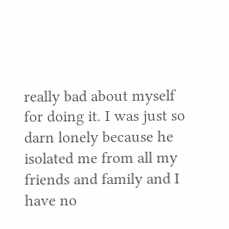really bad about myself for doing it. I was just so darn lonely because he isolated me from all my friends and family and I have no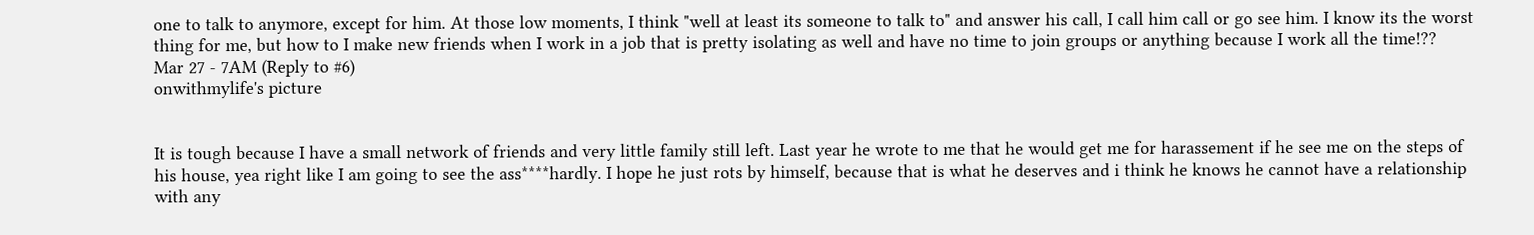one to talk to anymore, except for him. At those low moments, I think "well at least its someone to talk to" and answer his call, I call him call or go see him. I know its the worst thing for me, but how to I make new friends when I work in a job that is pretty isolating as well and have no time to join groups or anything because I work all the time!??
Mar 27 - 7AM (Reply to #6)
onwithmylife's picture


It is tough because I have a small network of friends and very little family still left. Last year he wrote to me that he would get me for harassement if he see me on the steps of his house, yea right like I am going to see the ass****hardly. I hope he just rots by himself, because that is what he deserves and i think he knows he cannot have a relationship with any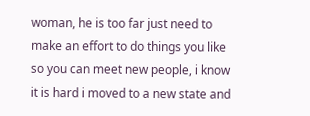woman, he is too far just need to make an effort to do things you like so you can meet new people, i know it is hard i moved to a new state and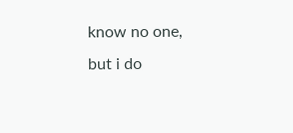know no one, but i do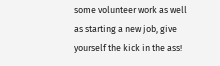some volunteer work as well as starting a new job, give yourself the kick in the ass!